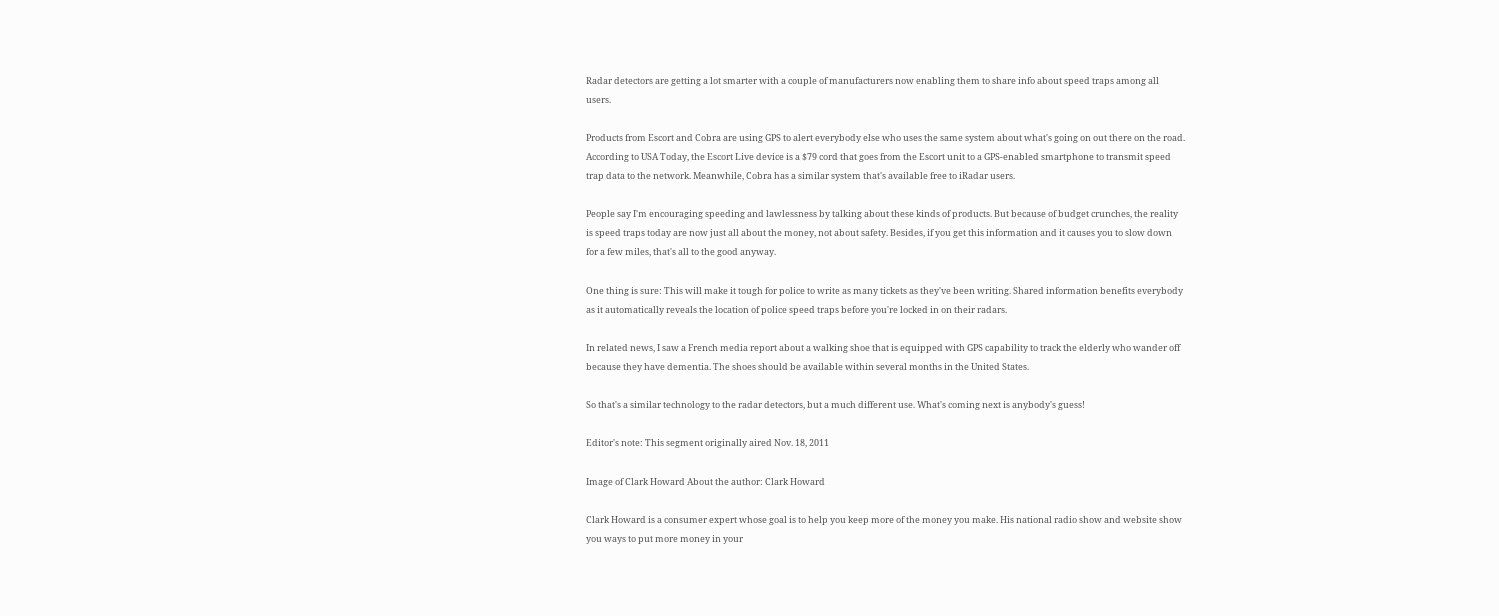Radar detectors are getting a lot smarter with a couple of manufacturers now enabling them to share info about speed traps among all users.

Products from Escort and Cobra are using GPS to alert everybody else who uses the same system about what's going on out there on the road. According to USA Today, the Escort Live device is a $79 cord that goes from the Escort unit to a GPS-enabled smartphone to transmit speed trap data to the network. Meanwhile, Cobra has a similar system that's available free to iRadar users.

People say I'm encouraging speeding and lawlessness by talking about these kinds of products. But because of budget crunches, the reality is speed traps today are now just all about the money, not about safety. Besides, if you get this information and it causes you to slow down for a few miles, that's all to the good anyway.

One thing is sure: This will make it tough for police to write as many tickets as they've been writing. Shared information benefits everybody as it automatically reveals the location of police speed traps before you're locked in on their radars.

In related news, I saw a French media report about a walking shoe that is equipped with GPS capability to track the elderly who wander off because they have dementia. The shoes should be available within several months in the United States.

So that's a similar technology to the radar detectors, but a much different use. What's coming next is anybody's guess!

Editor's note: This segment originally aired Nov. 18, 2011

Image of Clark Howard About the author: Clark Howard

Clark Howard is a consumer expert whose goal is to help you keep more of the money you make. His national radio show and website show you ways to put more money in your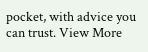pocket, with advice you can trust. View More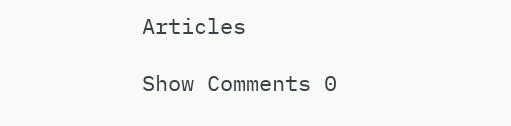Articles

Show Comments 0